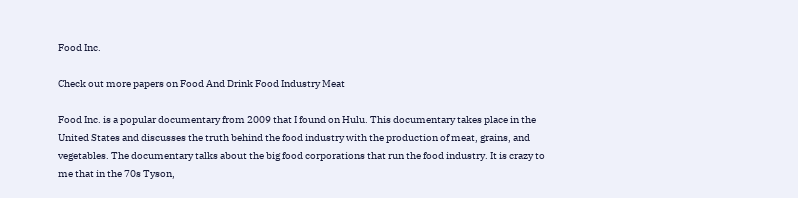Food Inc.

Check out more papers on Food And Drink Food Industry Meat

Food Inc. is a popular documentary from 2009 that I found on Hulu. This documentary takes place in the United States and discusses the truth behind the food industry with the production of meat, grains, and vegetables. The documentary talks about the big food corporations that run the food industry. It is crazy to me that in the 70s Tyson,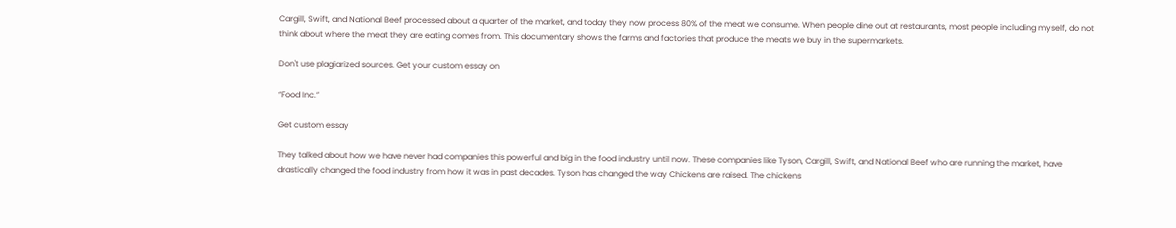Cargill, Swift, and National Beef processed about a quarter of the market, and today they now process 80% of the meat we consume. When people dine out at restaurants, most people including myself, do not think about where the meat they are eating comes from. This documentary shows the farms and factories that produce the meats we buy in the supermarkets.

Don't use plagiarized sources. Get your custom essay on

“Food Inc.”

Get custom essay

They talked about how we have never had companies this powerful and big in the food industry until now. These companies like Tyson, Cargill, Swift, and National Beef who are running the market, have drastically changed the food industry from how it was in past decades. Tyson has changed the way Chickens are raised. The chickens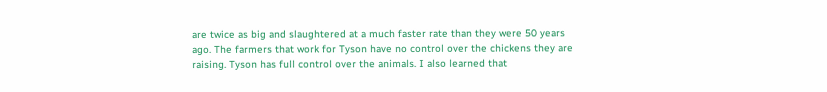are twice as big and slaughtered at a much faster rate than they were 50 years ago. The farmers that work for Tyson have no control over the chickens they are raising. Tyson has full control over the animals. I also learned that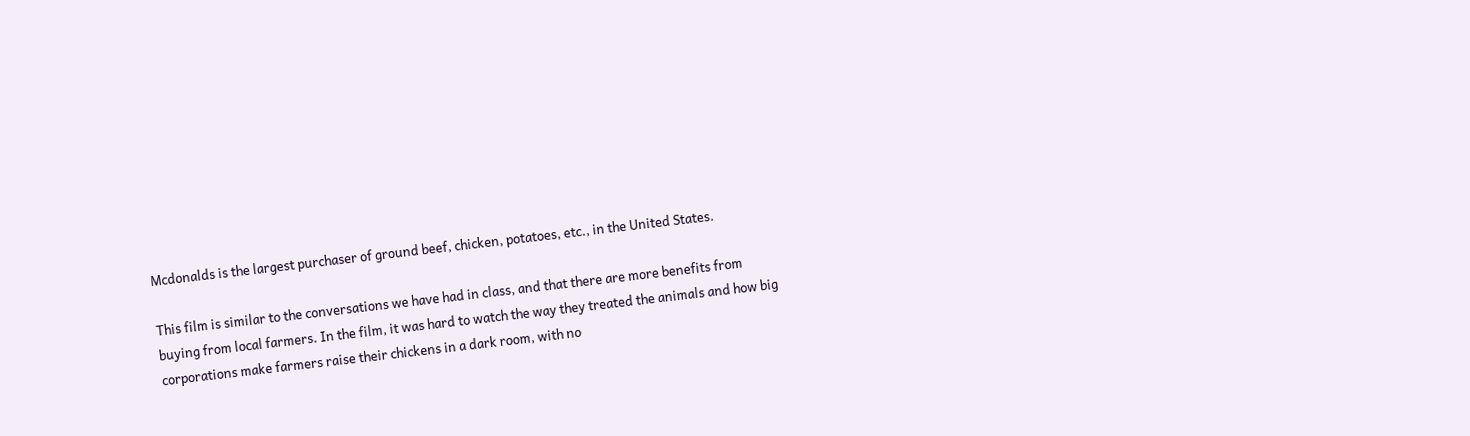Mcdonalds is the largest purchaser of ground beef, chicken, potatoes, etc., in the United States.

This film is similar to the conversations we have had in class, and that there are more benefits from buying from local farmers. In the film, it was hard to watch the way they treated the animals and how big corporations make farmers raise their chickens in a dark room, with no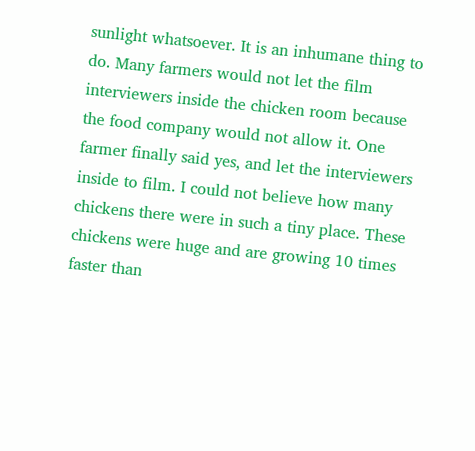sunlight whatsoever. It is an inhumane thing to do. Many farmers would not let the film interviewers inside the chicken room because the food company would not allow it. One farmer finally said yes, and let the interviewers inside to film. I could not believe how many chickens there were in such a tiny place. These chickens were huge and are growing 10 times faster than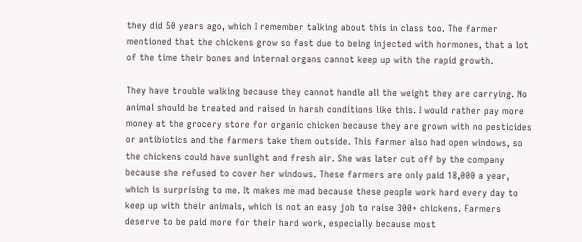they did 50 years ago, which I remember talking about this in class too. The farmer mentioned that the chickens grow so fast due to being injected with hormones, that a lot of the time their bones and internal organs cannot keep up with the rapid growth.

They have trouble walking because they cannot handle all the weight they are carrying. No animal should be treated and raised in harsh conditions like this. I would rather pay more money at the grocery store for organic chicken because they are grown with no pesticides or antibiotics and the farmers take them outside. This farmer also had open windows, so the chickens could have sunlight and fresh air. She was later cut off by the company because she refused to cover her windows. These farmers are only paid 18,000 a year, which is surprising to me. It makes me mad because these people work hard every day to keep up with their animals, which is not an easy job to raise 300+ chickens. Farmers deserve to be paid more for their hard work, especially because most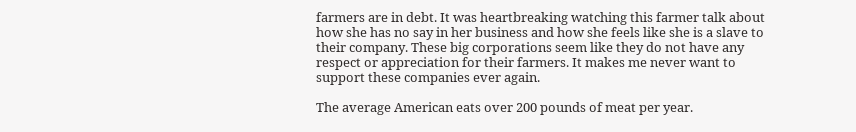farmers are in debt. It was heartbreaking watching this farmer talk about how she has no say in her business and how she feels like she is a slave to their company. These big corporations seem like they do not have any respect or appreciation for their farmers. It makes me never want to support these companies ever again.

The average American eats over 200 pounds of meat per year.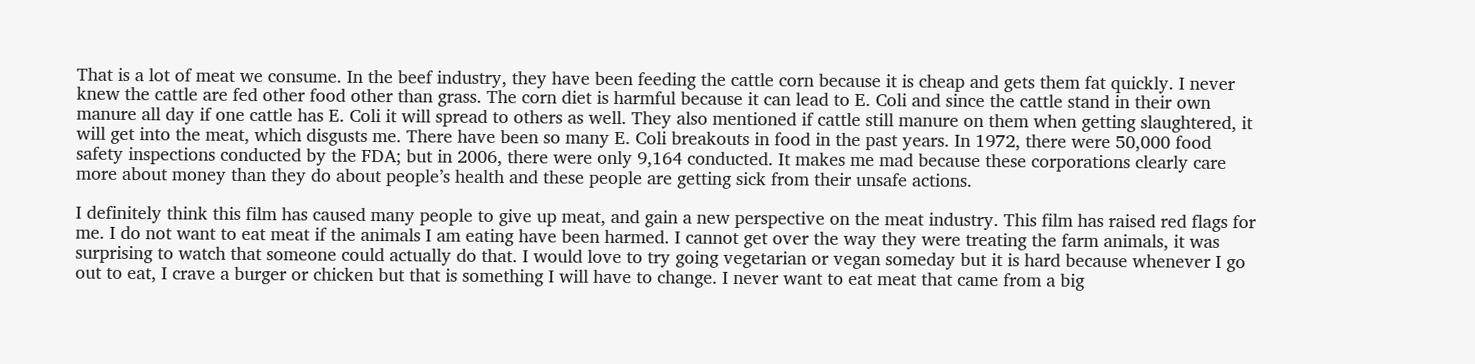That is a lot of meat we consume. In the beef industry, they have been feeding the cattle corn because it is cheap and gets them fat quickly. I never knew the cattle are fed other food other than grass. The corn diet is harmful because it can lead to E. Coli and since the cattle stand in their own manure all day if one cattle has E. Coli it will spread to others as well. They also mentioned if cattle still manure on them when getting slaughtered, it will get into the meat, which disgusts me. There have been so many E. Coli breakouts in food in the past years. In 1972, there were 50,000 food safety inspections conducted by the FDA; but in 2006, there were only 9,164 conducted. It makes me mad because these corporations clearly care more about money than they do about people’s health and these people are getting sick from their unsafe actions.

I definitely think this film has caused many people to give up meat, and gain a new perspective on the meat industry. This film has raised red flags for me. I do not want to eat meat if the animals I am eating have been harmed. I cannot get over the way they were treating the farm animals, it was surprising to watch that someone could actually do that. I would love to try going vegetarian or vegan someday but it is hard because whenever I go out to eat, I crave a burger or chicken but that is something I will have to change. I never want to eat meat that came from a big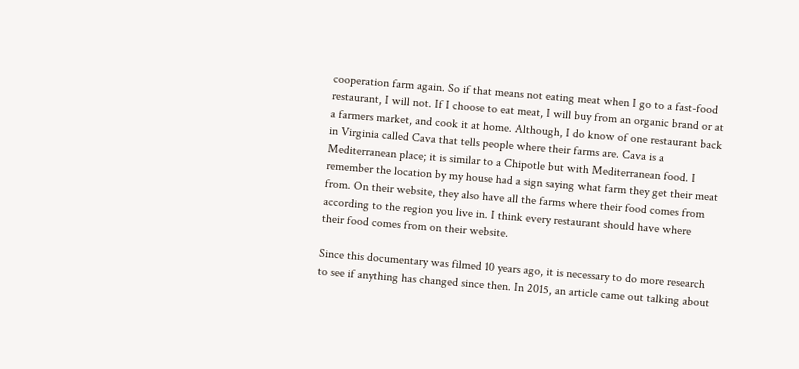cooperation farm again. So if that means not eating meat when I go to a fast-food restaurant, I will not. If I choose to eat meat, I will buy from an organic brand or at a farmers market, and cook it at home. Although, I do know of one restaurant back in Virginia called Cava that tells people where their farms are. Cava is a Mediterranean place; it is similar to a Chipotle but with Mediterranean food. I remember the location by my house had a sign saying what farm they get their meat from. On their website, they also have all the farms where their food comes from according to the region you live in. I think every restaurant should have where their food comes from on their website.

Since this documentary was filmed 10 years ago, it is necessary to do more research to see if anything has changed since then. In 2015, an article came out talking about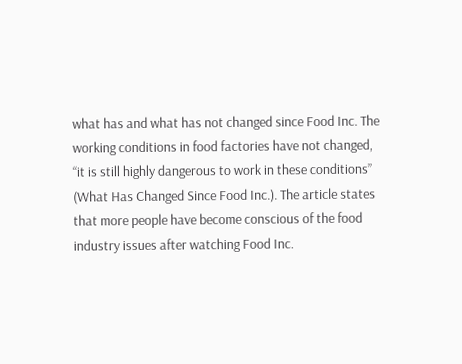what has and what has not changed since Food Inc. The working conditions in food factories have not changed, “it is still highly dangerous to work in these conditions” (What Has Changed Since Food Inc.). The article states that more people have become conscious of the food industry issues after watching Food Inc.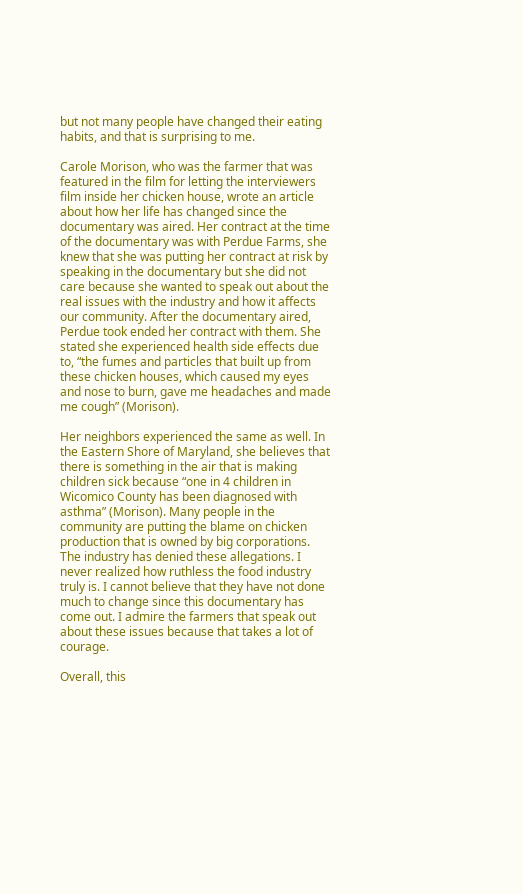but not many people have changed their eating habits, and that is surprising to me.

Carole Morison, who was the farmer that was featured in the film for letting the interviewers film inside her chicken house, wrote an article about how her life has changed since the documentary was aired. Her contract at the time of the documentary was with Perdue Farms, she knew that she was putting her contract at risk by speaking in the documentary but she did not care because she wanted to speak out about the real issues with the industry and how it affects our community. After the documentary aired, Perdue took ended her contract with them. She stated she experienced health side effects due to, “the fumes and particles that built up from these chicken houses, which caused my eyes and nose to burn, gave me headaches and made me cough” (Morison).

Her neighbors experienced the same as well. In the Eastern Shore of Maryland, she believes that there is something in the air that is making children sick because “one in 4 children in Wicomico County has been diagnosed with asthma” (Morison). Many people in the community are putting the blame on chicken production that is owned by big corporations. The industry has denied these allegations. I never realized how ruthless the food industry truly is. I cannot believe that they have not done much to change since this documentary has come out. I admire the farmers that speak out about these issues because that takes a lot of courage.

Overall, this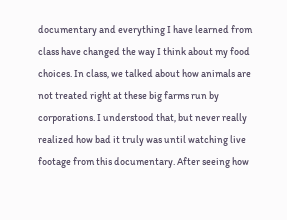documentary and everything I have learned from class have changed the way I think about my food choices. In class, we talked about how animals are not treated right at these big farms run by corporations. I understood that, but never really realized how bad it truly was until watching live footage from this documentary. After seeing how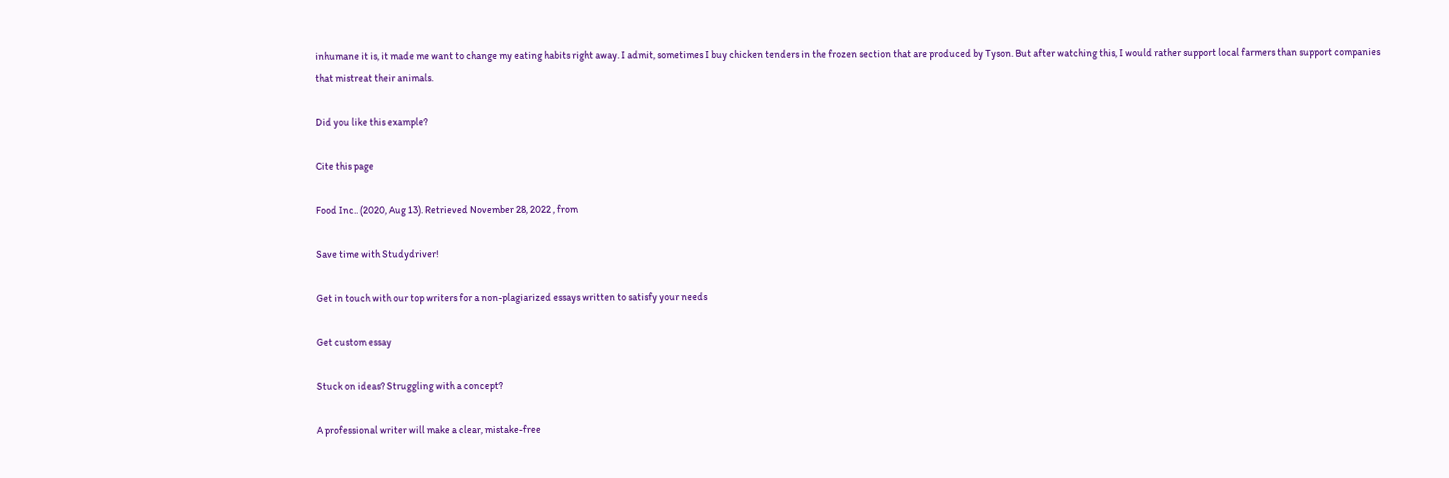inhumane it is, it made me want to change my eating habits right away. I admit, sometimes I buy chicken tenders in the frozen section that are produced by Tyson. But after watching this, I would rather support local farmers than support companies that mistreat their animals.

Did you like this example?

Cite this page

Food Inc.. (2020, Aug 13). Retrieved November 28, 2022 , from

Save time with Studydriver!

Get in touch with our top writers for a non-plagiarized essays written to satisfy your needs

Get custom essay

Stuck on ideas? Struggling with a concept?

A professional writer will make a clear, mistake-free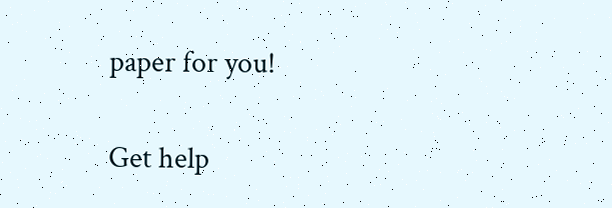paper for you!

Get help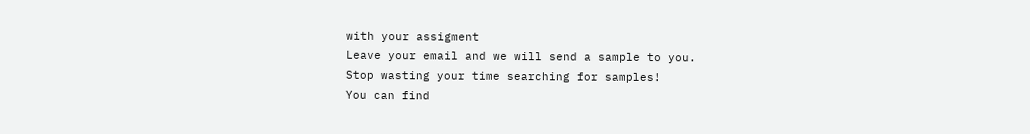with your assigment
Leave your email and we will send a sample to you.
Stop wasting your time searching for samples!
You can find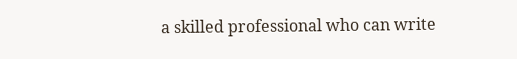a skilled professional who can write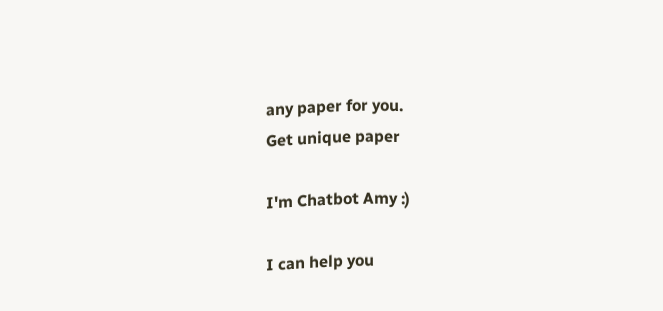any paper for you.
Get unique paper

I'm Chatbot Amy :)

I can help you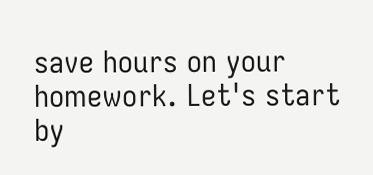save hours on your homework. Let's start by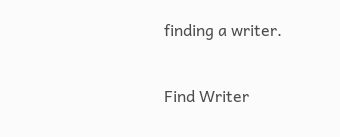finding a writer.

Find Writer